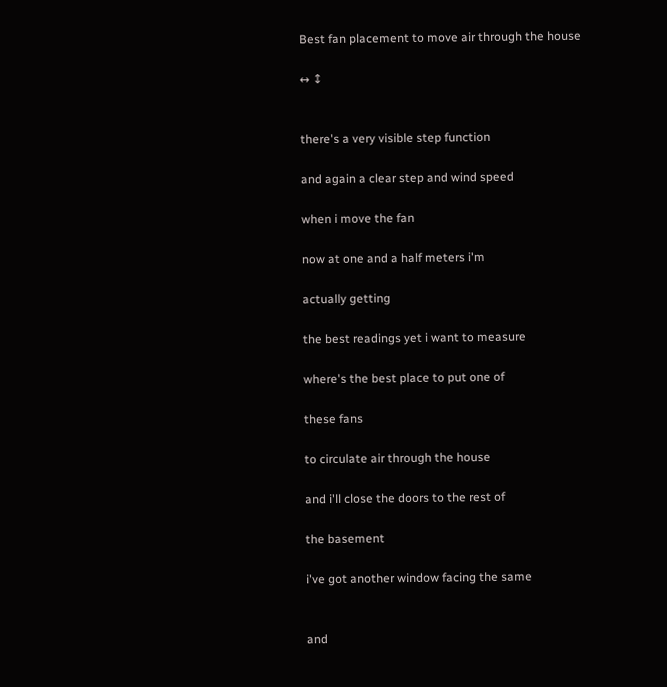Best fan placement to move air through the house

↔ ↕


there's a very visible step function

and again a clear step and wind speed

when i move the fan

now at one and a half meters i'm

actually getting

the best readings yet i want to measure

where's the best place to put one of

these fans

to circulate air through the house

and i'll close the doors to the rest of

the basement

i've got another window facing the same


and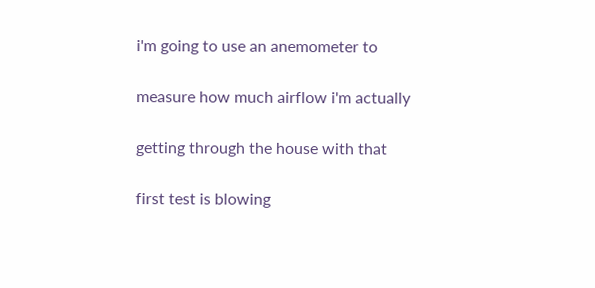i'm going to use an anemometer to

measure how much airflow i'm actually

getting through the house with that

first test is blowing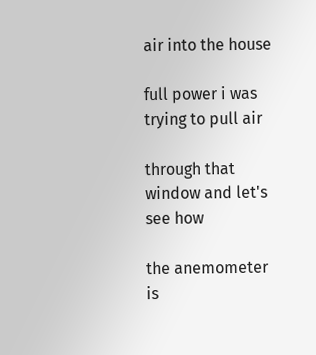air into the house

full power i was trying to pull air

through that window and let's see how

the anemometer is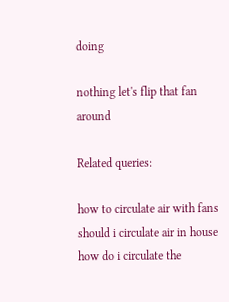doing

nothing let's flip that fan around

Related queries:

how to circulate air with fans
should i circulate air in house
how do i circulate the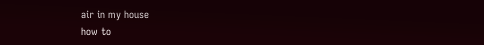air in my house
how to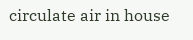circulate air in house